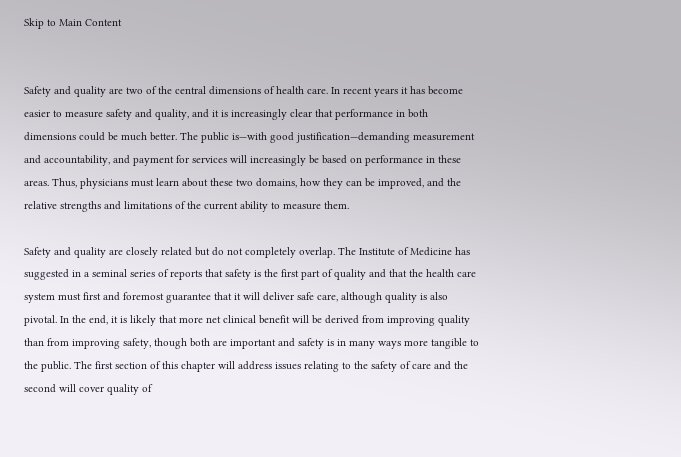Skip to Main Content


Safety and quality are two of the central dimensions of health care. In recent years it has become easier to measure safety and quality, and it is increasingly clear that performance in both dimensions could be much better. The public is—with good justification—demanding measurement and accountability, and payment for services will increasingly be based on performance in these areas. Thus, physicians must learn about these two domains, how they can be improved, and the relative strengths and limitations of the current ability to measure them.

Safety and quality are closely related but do not completely overlap. The Institute of Medicine has suggested in a seminal series of reports that safety is the first part of quality and that the health care system must first and foremost guarantee that it will deliver safe care, although quality is also pivotal. In the end, it is likely that more net clinical benefit will be derived from improving quality than from improving safety, though both are important and safety is in many ways more tangible to the public. The first section of this chapter will address issues relating to the safety of care and the second will cover quality of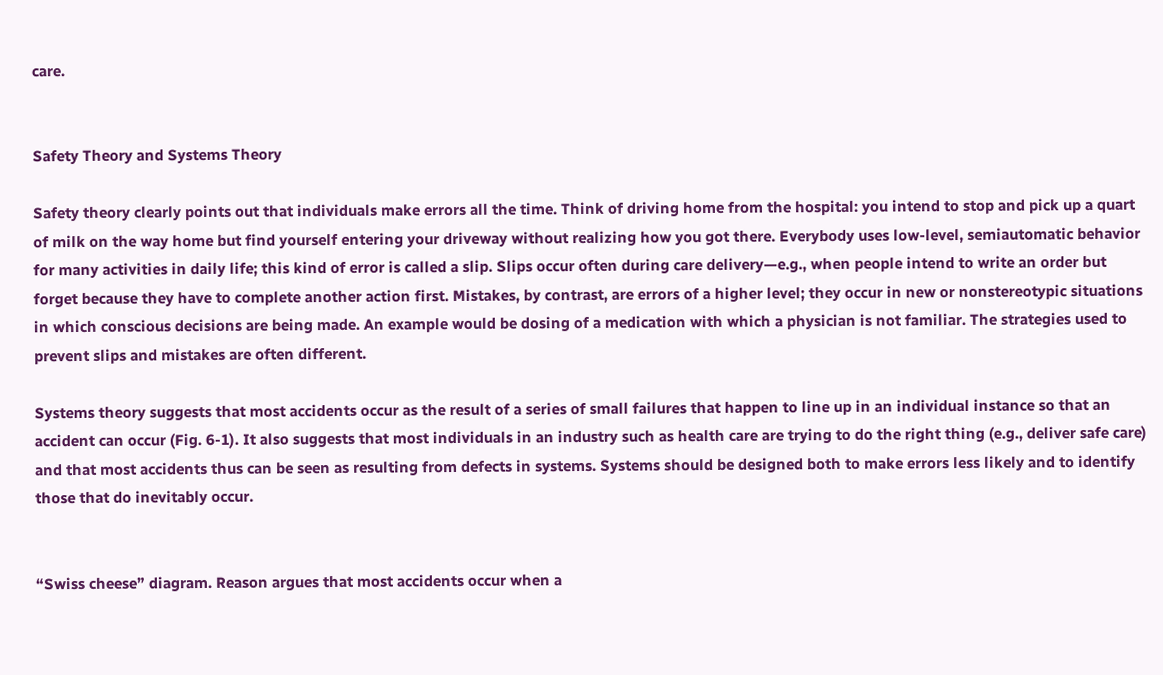care.


Safety Theory and Systems Theory

Safety theory clearly points out that individuals make errors all the time. Think of driving home from the hospital: you intend to stop and pick up a quart of milk on the way home but find yourself entering your driveway without realizing how you got there. Everybody uses low-level, semiautomatic behavior for many activities in daily life; this kind of error is called a slip. Slips occur often during care delivery—e.g., when people intend to write an order but forget because they have to complete another action first. Mistakes, by contrast, are errors of a higher level; they occur in new or nonstereotypic situations in which conscious decisions are being made. An example would be dosing of a medication with which a physician is not familiar. The strategies used to prevent slips and mistakes are often different.

Systems theory suggests that most accidents occur as the result of a series of small failures that happen to line up in an individual instance so that an accident can occur (Fig. 6-1). It also suggests that most individuals in an industry such as health care are trying to do the right thing (e.g., deliver safe care) and that most accidents thus can be seen as resulting from defects in systems. Systems should be designed both to make errors less likely and to identify those that do inevitably occur.


“Swiss cheese” diagram. Reason argues that most accidents occur when a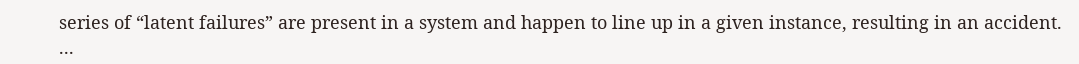series of “latent failures” are present in a system and happen to line up in a given instance, resulting in an accident. ...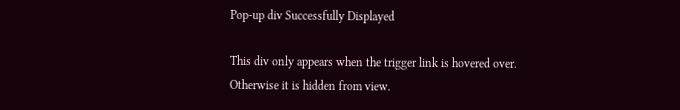Pop-up div Successfully Displayed

This div only appears when the trigger link is hovered over. Otherwise it is hidden from view.